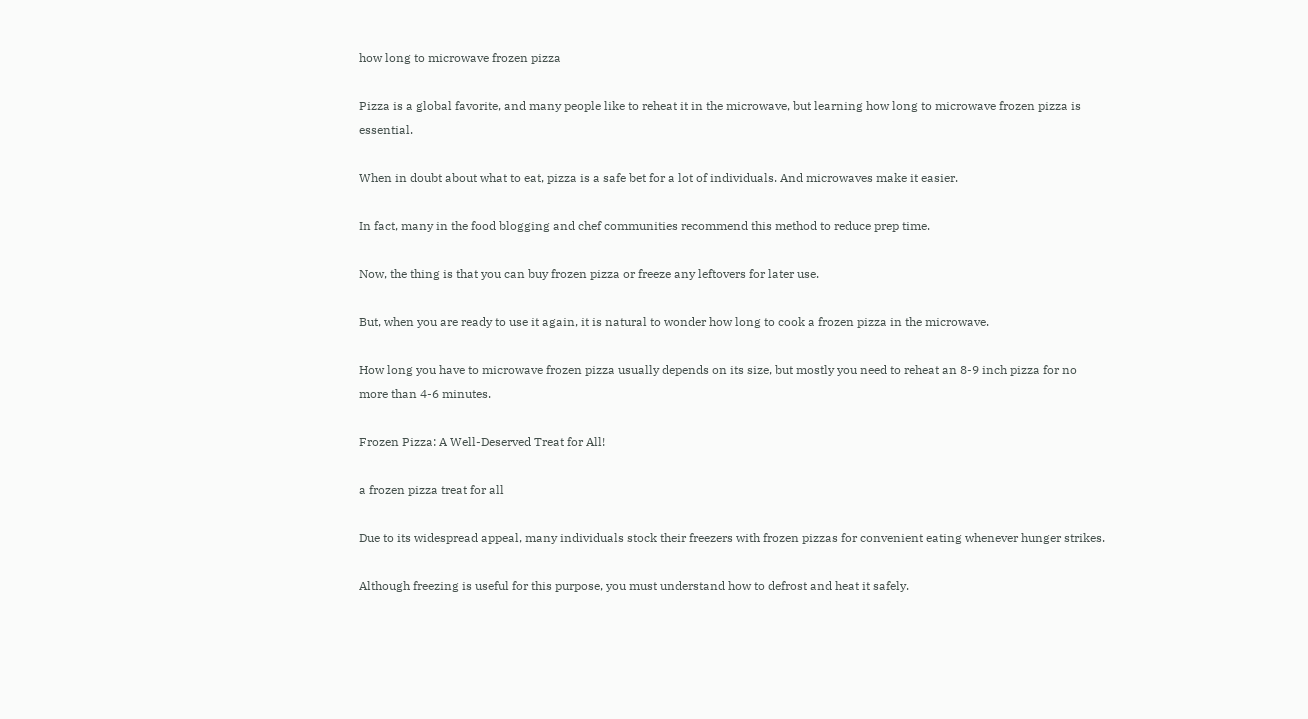how long to microwave frozen pizza

Pizza is a global favorite, and many people like to reheat it in the microwave, but learning how long to microwave frozen pizza is essential.

When in doubt about what to eat, pizza is a safe bet for a lot of individuals. And microwaves make it easier.

In fact, many in the food blogging and chef communities recommend this method to reduce prep time.

Now, the thing is that you can buy frozen pizza or freeze any leftovers for later use.

But, when you are ready to use it again, it is natural to wonder how long to cook a frozen pizza in the microwave.

How long you have to microwave frozen pizza usually depends on its size, but mostly you need to reheat an 8-9 inch pizza for no more than 4-6 minutes.

Frozen Pizza: A Well-Deserved Treat for All!

a frozen pizza treat for all

Due to its widespread appeal, many individuals stock their freezers with frozen pizzas for convenient eating whenever hunger strikes.

Although freezing is useful for this purpose, you must understand how to defrost and heat it safely.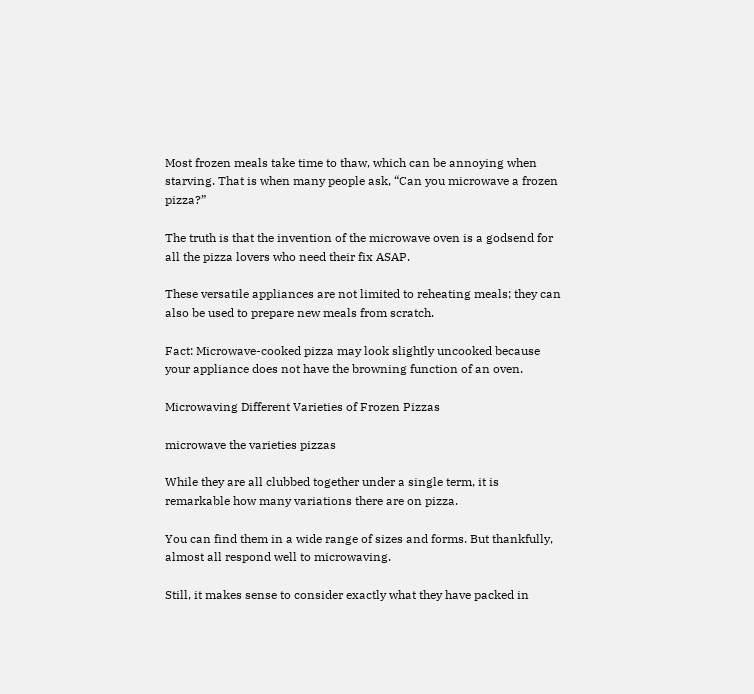Most frozen meals take time to thaw, which can be annoying when starving. That is when many people ask, “Can you microwave a frozen pizza?”

The truth is that the invention of the microwave oven is a godsend for all the pizza lovers who need their fix ASAP.

These versatile appliances are not limited to reheating meals; they can also be used to prepare new meals from scratch.

Fact: Microwave-cooked pizza may look slightly uncooked because your appliance does not have the browning function of an oven.

Microwaving Different Varieties of Frozen Pizzas

microwave the varieties pizzas

While they are all clubbed together under a single term, it is remarkable how many variations there are on pizza.

You can find them in a wide range of sizes and forms. But thankfully, almost all respond well to microwaving.

Still, it makes sense to consider exactly what they have packed in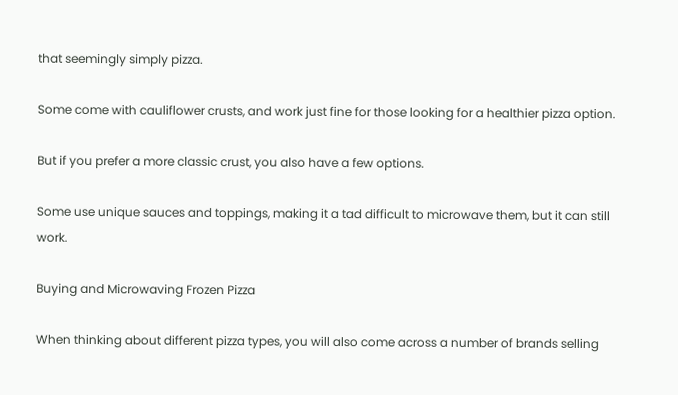that seemingly simply pizza.

Some come with cauliflower crusts, and work just fine for those looking for a healthier pizza option.

But if you prefer a more classic crust, you also have a few options.

Some use unique sauces and toppings, making it a tad difficult to microwave them, but it can still work.

Buying and Microwaving Frozen Pizza

When thinking about different pizza types, you will also come across a number of brands selling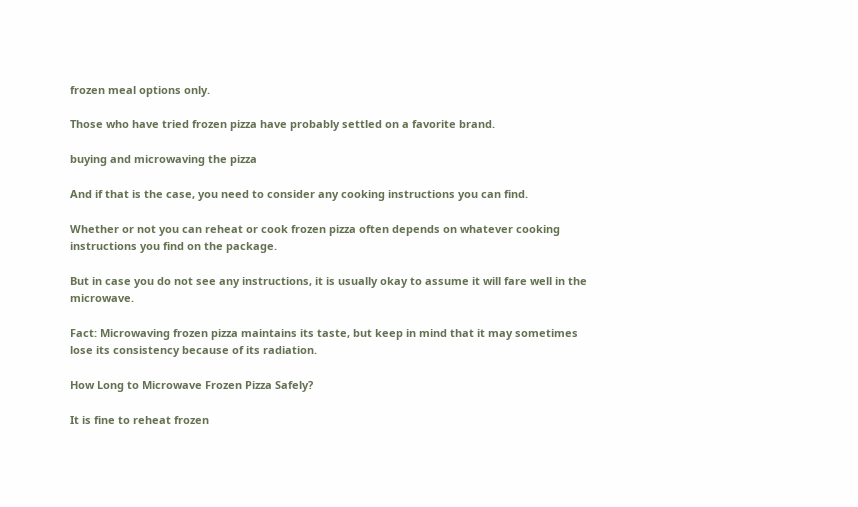frozen meal options only.

Those who have tried frozen pizza have probably settled on a favorite brand.

buying and microwaving the pizza

And if that is the case, you need to consider any cooking instructions you can find.

Whether or not you can reheat or cook frozen pizza often depends on whatever cooking instructions you find on the package.

But in case you do not see any instructions, it is usually okay to assume it will fare well in the microwave.

Fact: Microwaving frozen pizza maintains its taste, but keep in mind that it may sometimes lose its consistency because of its radiation.

How Long to Microwave Frozen Pizza Safely?

It is fine to reheat frozen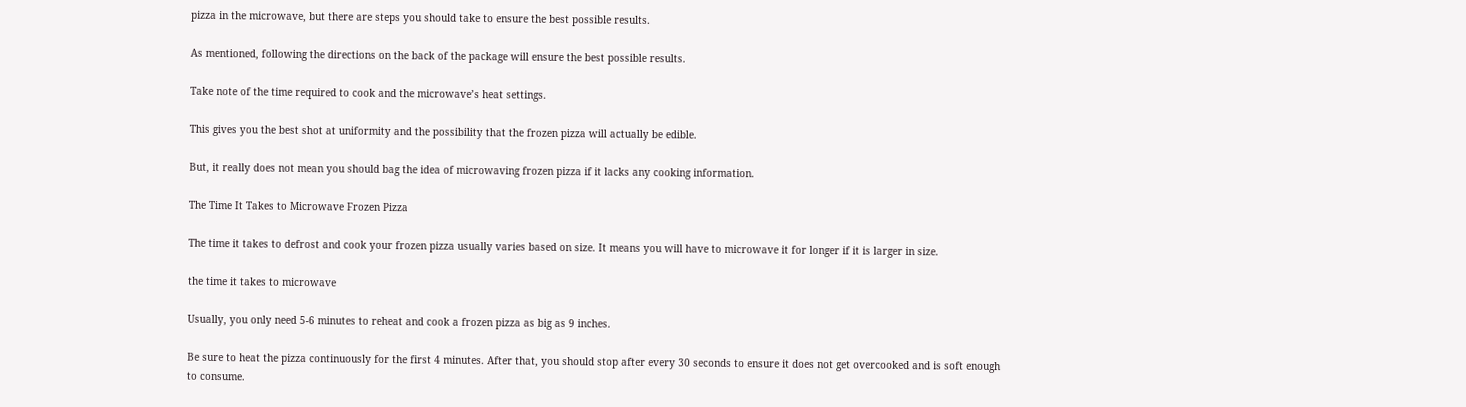pizza in the microwave, but there are steps you should take to ensure the best possible results.

As mentioned, following the directions on the back of the package will ensure the best possible results.

Take note of the time required to cook and the microwave’s heat settings.

This gives you the best shot at uniformity and the possibility that the frozen pizza will actually be edible.

But, it really does not mean you should bag the idea of microwaving frozen pizza if it lacks any cooking information.

The Time It Takes to Microwave Frozen Pizza

The time it takes to defrost and cook your frozen pizza usually varies based on size. It means you will have to microwave it for longer if it is larger in size.

the time it takes to microwave

Usually, you only need 5-6 minutes to reheat and cook a frozen pizza as big as 9 inches.

Be sure to heat the pizza continuously for the first 4 minutes. After that, you should stop after every 30 seconds to ensure it does not get overcooked and is soft enough to consume.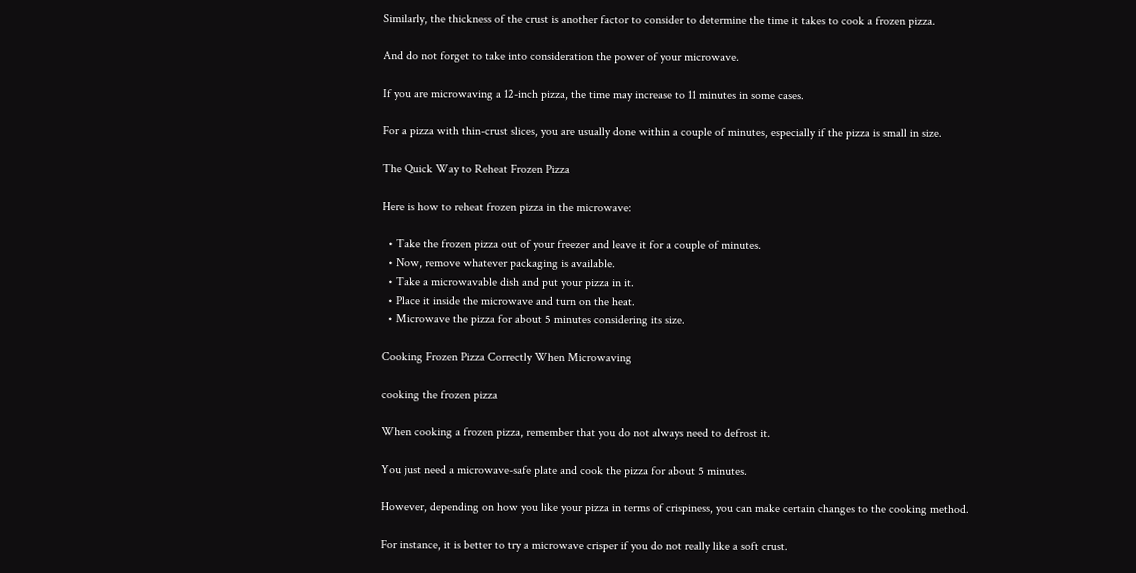Similarly, the thickness of the crust is another factor to consider to determine the time it takes to cook a frozen pizza.

And do not forget to take into consideration the power of your microwave.

If you are microwaving a 12-inch pizza, the time may increase to 11 minutes in some cases.

For a pizza with thin-crust slices, you are usually done within a couple of minutes, especially if the pizza is small in size.

The Quick Way to Reheat Frozen Pizza

Here is how to reheat frozen pizza in the microwave:

  • Take the frozen pizza out of your freezer and leave it for a couple of minutes.
  • Now, remove whatever packaging is available.
  • Take a microwavable dish and put your pizza in it.
  • Place it inside the microwave and turn on the heat.
  • Microwave the pizza for about 5 minutes considering its size.

Cooking Frozen Pizza Correctly When Microwaving

cooking the frozen pizza

When cooking a frozen pizza, remember that you do not always need to defrost it.

You just need a microwave-safe plate and cook the pizza for about 5 minutes.

However, depending on how you like your pizza in terms of crispiness, you can make certain changes to the cooking method.

For instance, it is better to try a microwave crisper if you do not really like a soft crust.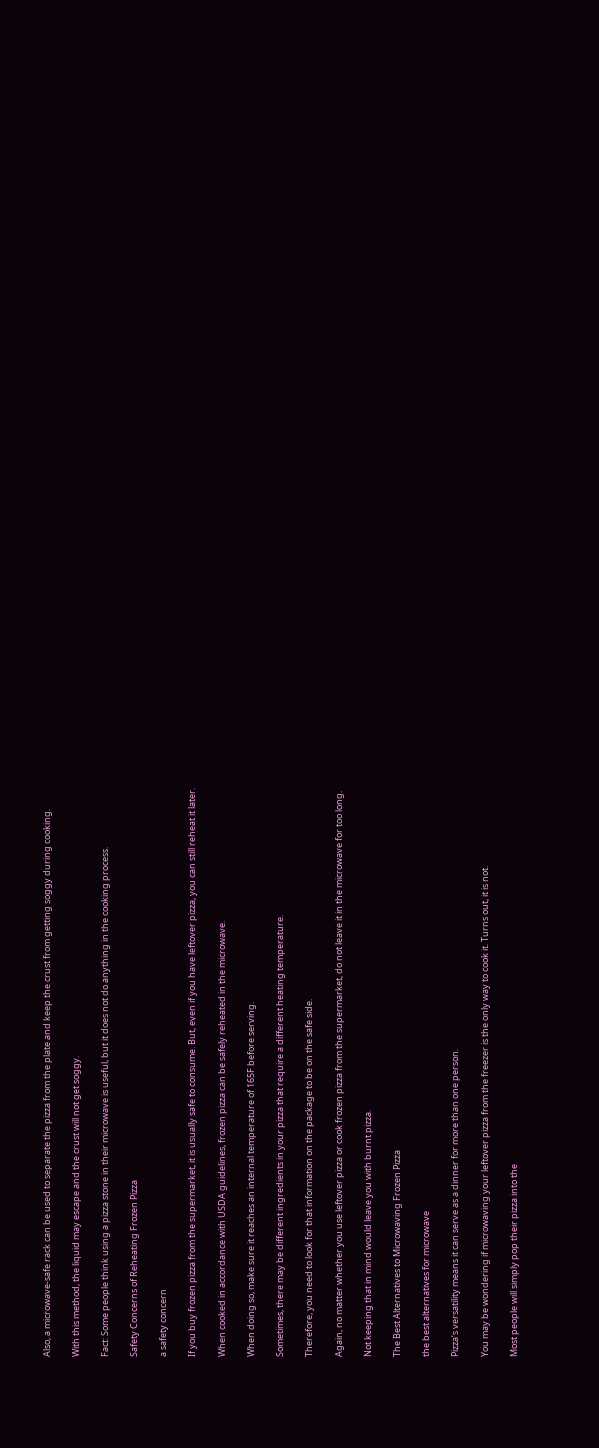Also, a microwave-safe rack can be used to separate the pizza from the plate and keep the crust from getting soggy during cooking.

With this method, the liquid may escape and the crust will not get soggy.

Fact: Some people think using a pizza stone in their microwave is useful, but it does not do anything in the cooking process.

Safety Concerns of Reheating Frozen Pizza

a safety concern

If you buy frozen pizza from the supermarket, it is usually safe to consume. But, even if you have leftover pizza, you can still reheat it later.

When cooked in accordance with USDA guidelines, frozen pizza can be safely reheated in the microwave.

When doing so, make sure it reaches an internal temperature of 165F before serving.

Sometimes, there may be different ingredients in your pizza that require a different heating temperature.

Therefore, you need to look for that information on the package to be on the safe side.

Again, no matter whether you use leftover pizza or cook frozen pizza from the supermarket, do not leave it in the microwave for too long.

Not keeping that in mind would leave you with burnt pizza.

The Best Alternatives to Microwaving Frozen Pizza

the best alternatives for microwave

Pizza’s versatility means it can serve as a dinner for more than one person.

You may be wondering if microwaving your leftover pizza from the freezer is the only way to cook it. Turns out, it is not.

Most people will simply pop their pizza into the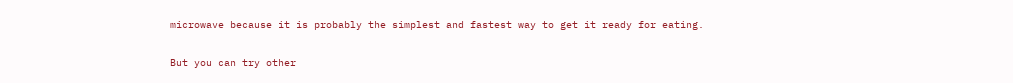microwave because it is probably the simplest and fastest way to get it ready for eating.

But you can try other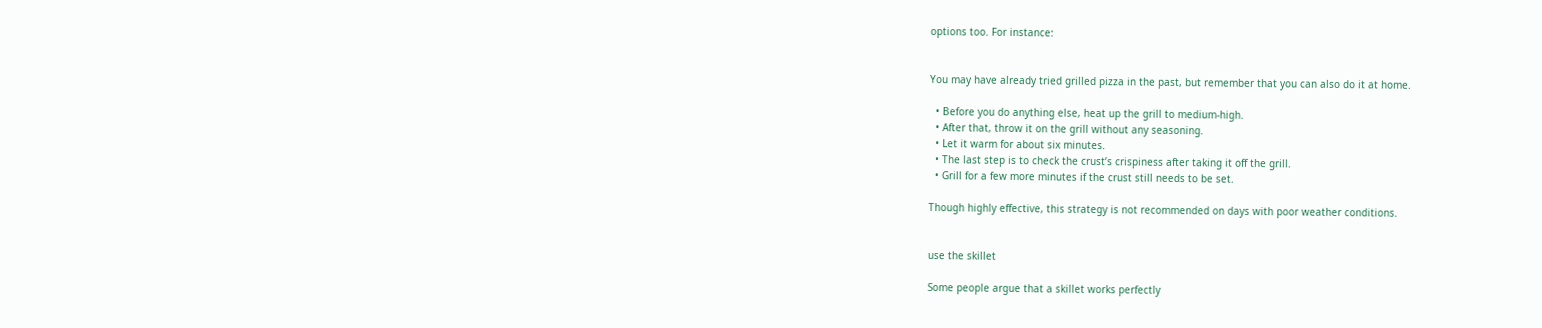options too. For instance:


You may have already tried grilled pizza in the past, but remember that you can also do it at home.

  • Before you do anything else, heat up the grill to medium-high.
  • After that, throw it on the grill without any seasoning.
  • Let it warm for about six minutes.
  • The last step is to check the crust’s crispiness after taking it off the grill.
  • Grill for a few more minutes if the crust still needs to be set.

Though highly effective, this strategy is not recommended on days with poor weather conditions.


use the skillet

Some people argue that a skillet works perfectly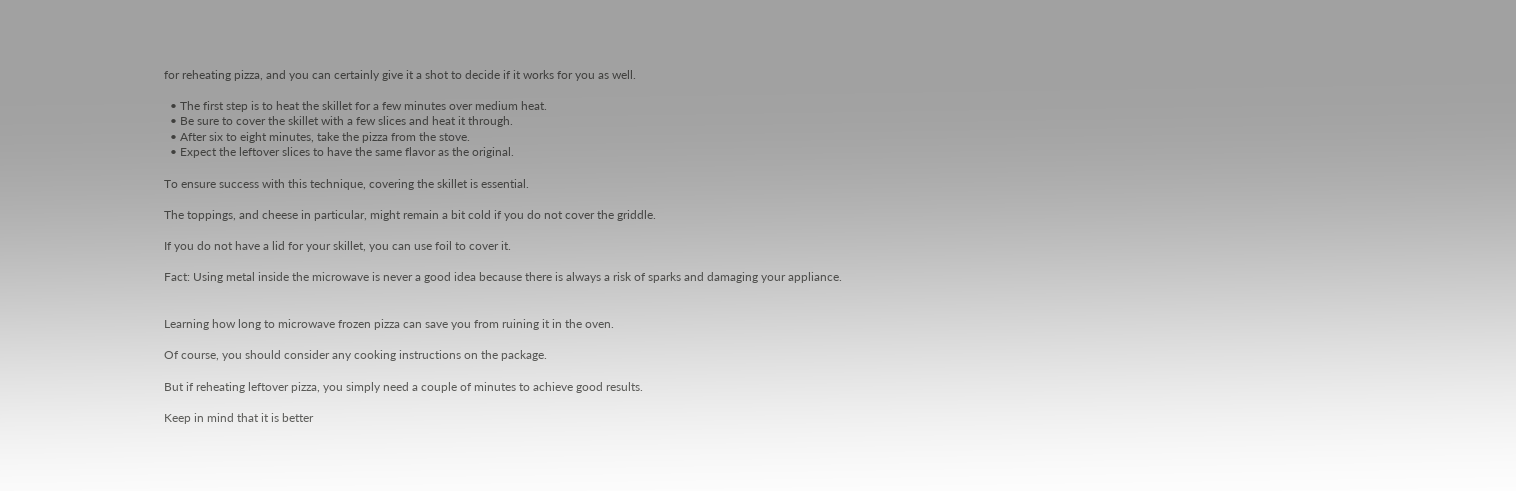for reheating pizza, and you can certainly give it a shot to decide if it works for you as well.

  • The first step is to heat the skillet for a few minutes over medium heat.
  • Be sure to cover the skillet with a few slices and heat it through.
  • After six to eight minutes, take the pizza from the stove.
  • Expect the leftover slices to have the same flavor as the original.

To ensure success with this technique, covering the skillet is essential.

The toppings, and cheese in particular, might remain a bit cold if you do not cover the griddle.

If you do not have a lid for your skillet, you can use foil to cover it.

Fact: Using metal inside the microwave is never a good idea because there is always a risk of sparks and damaging your appliance.


Learning how long to microwave frozen pizza can save you from ruining it in the oven.

Of course, you should consider any cooking instructions on the package.

But if reheating leftover pizza, you simply need a couple of minutes to achieve good results.

Keep in mind that it is better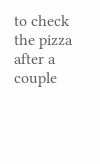to check the pizza after a couple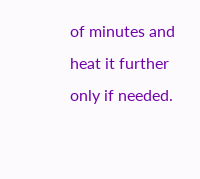of minutes and heat it further only if needed.